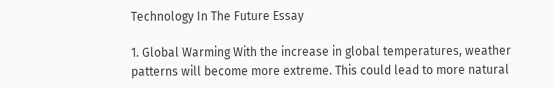Technology In The Future Essay

1. Global Warming With the increase in global temperatures, weather patterns will become more extreme. This could lead to more natural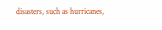disasters, such as hurricanes,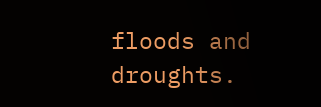floods and droughts.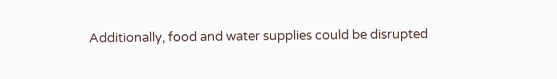Additionally, food and water supplies could be disrupted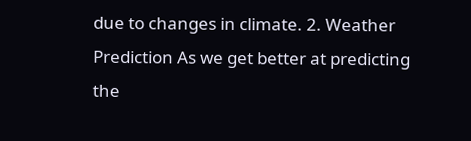due to changes in climate. 2. Weather Prediction As we get better at predicting the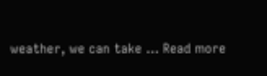weather, we can take … Read more